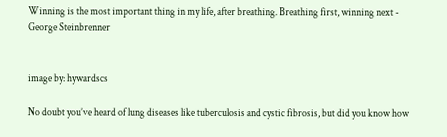Winning is the most important thing in my life, after breathing. Breathing first, winning next - George Steinbrenner


image by: hywardscs

No doubt you’ve heard of lung diseases like tuberculosis and cystic fibrosis, but did you know how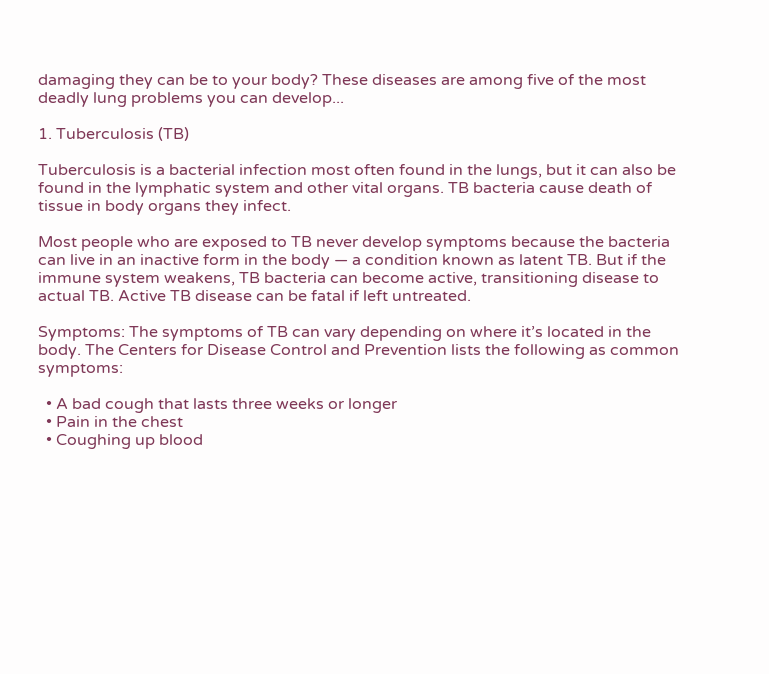damaging they can be to your body? These diseases are among five of the most deadly lung problems you can develop...

1. Tuberculosis (TB)

Tuberculosis is a bacterial infection most often found in the lungs, but it can also be found in the lymphatic system and other vital organs. TB bacteria cause death of tissue in body organs they infect.

Most people who are exposed to TB never develop symptoms because the bacteria can live in an inactive form in the body — a condition known as latent TB. But if the immune system weakens, TB bacteria can become active, transitioning disease to actual TB. Active TB disease can be fatal if left untreated.

Symptoms: The symptoms of TB can vary depending on where it’s located in the body. The Centers for Disease Control and Prevention lists the following as common symptoms:

  • A bad cough that lasts three weeks or longer
  • Pain in the chest
  • Coughing up blood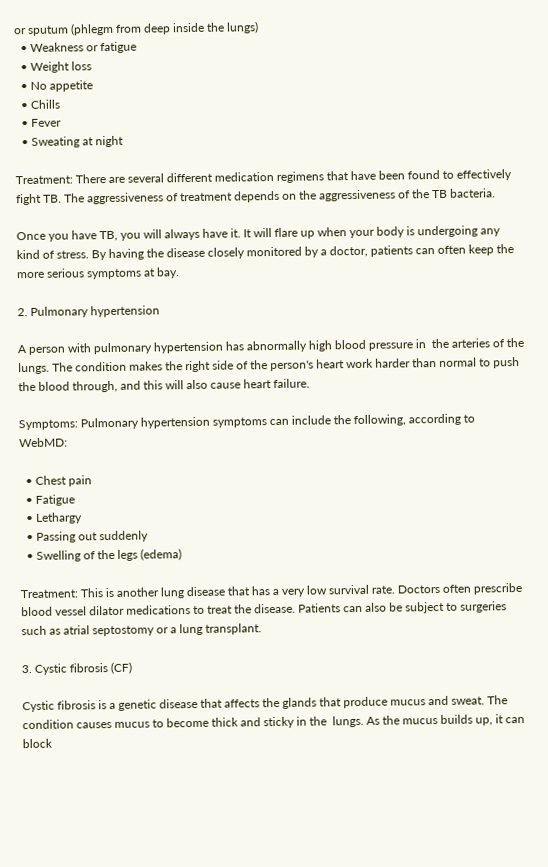or sputum (phlegm from deep inside the lungs)
  • Weakness or fatigue
  • Weight loss
  • No appetite
  • Chills
  • Fever
  • Sweating at night

Treatment: There are several different medication regimens that have been found to effectively fight TB. The aggressiveness of treatment depends on the aggressiveness of the TB bacteria.

Once you have TB, you will always have it. It will flare up when your body is undergoing any kind of stress. By having the disease closely monitored by a doctor, patients can often keep the more serious symptoms at bay.

2. Pulmonary hypertension

A person with pulmonary hypertension has abnormally high blood pressure in  the arteries of the lungs. The condition makes the right side of the person's heart work harder than normal to push the blood through, and this will also cause heart failure.

Symptoms: Pulmonary hypertension symptoms can include the following, according to WebMD:

  • Chest pain
  • Fatigue
  • Lethargy
  • Passing out suddenly
  • Swelling of the legs (edema)

Treatment: This is another lung disease that has a very low survival rate. Doctors often prescribe blood vessel dilator medications to treat the disease. Patients can also be subject to surgeries such as atrial septostomy or a lung transplant.

3. Cystic fibrosis (CF)

Cystic fibrosis is a genetic disease that affects the glands that produce mucus and sweat. The condition causes mucus to become thick and sticky in the  lungs. As the mucus builds up, it can block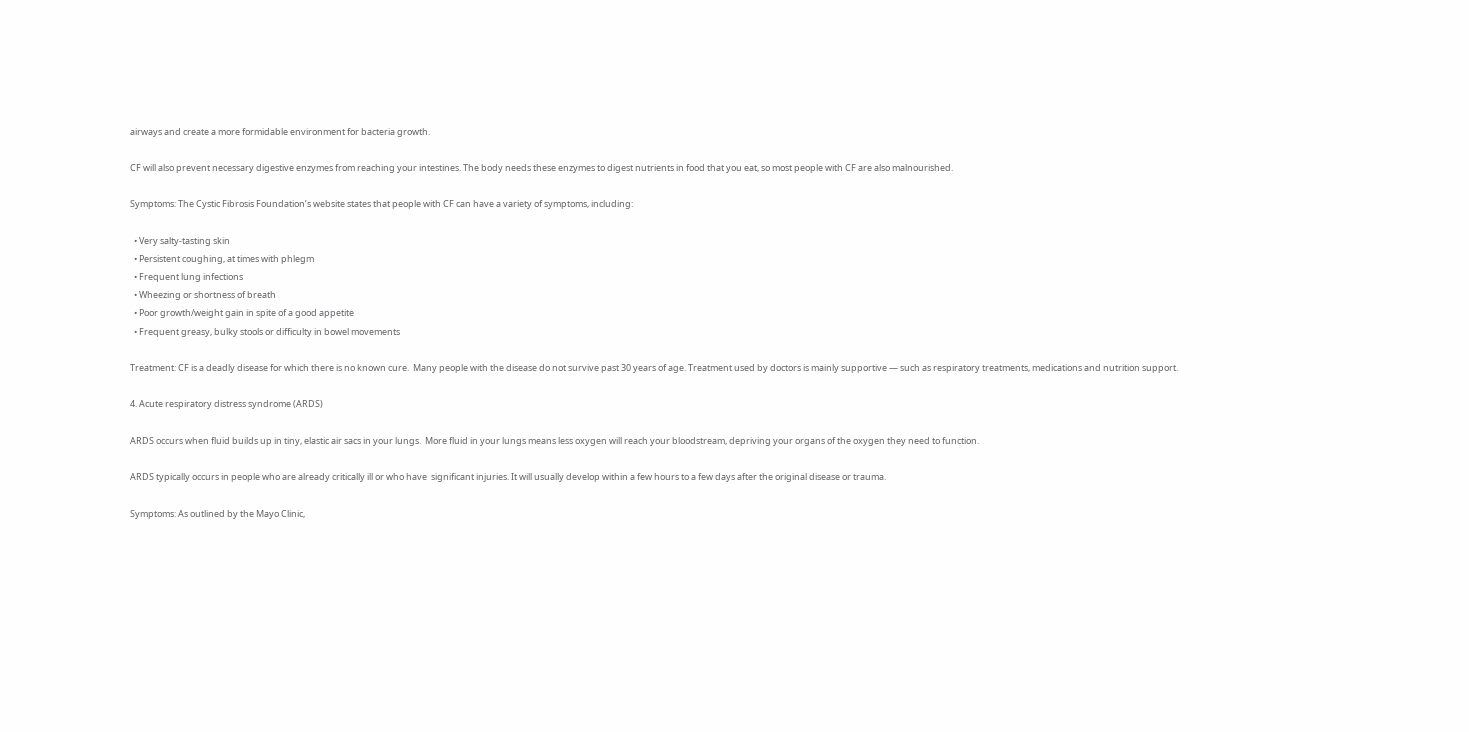airways and create a more formidable environment for bacteria growth.

CF will also prevent necessary digestive enzymes from reaching your intestines. The body needs these enzymes to digest nutrients in food that you eat, so most people with CF are also malnourished.

Symptoms: The Cystic Fibrosis Foundation’s website states that people with CF can have a variety of symptoms, including:

  • Very salty-tasting skin
  • Persistent coughing, at times with phlegm
  • Frequent lung infections
  • Wheezing or shortness of breath
  • Poor growth/weight gain in spite of a good appetite
  • Frequent greasy, bulky stools or difficulty in bowel movements

Treatment: CF is a deadly disease for which there is no known cure.  Many people with the disease do not survive past 30 years of age. Treatment used by doctors is mainly supportive — such as respiratory treatments, medications and nutrition support.

4. Acute respiratory distress syndrome (ARDS)

ARDS occurs when fluid builds up in tiny, elastic air sacs in your lungs.  More fluid in your lungs means less oxygen will reach your bloodstream, depriving your organs of the oxygen they need to function.

ARDS typically occurs in people who are already critically ill or who have  significant injuries. It will usually develop within a few hours to a few days after the original disease or trauma.

Symptoms: As outlined by the Mayo Clinic,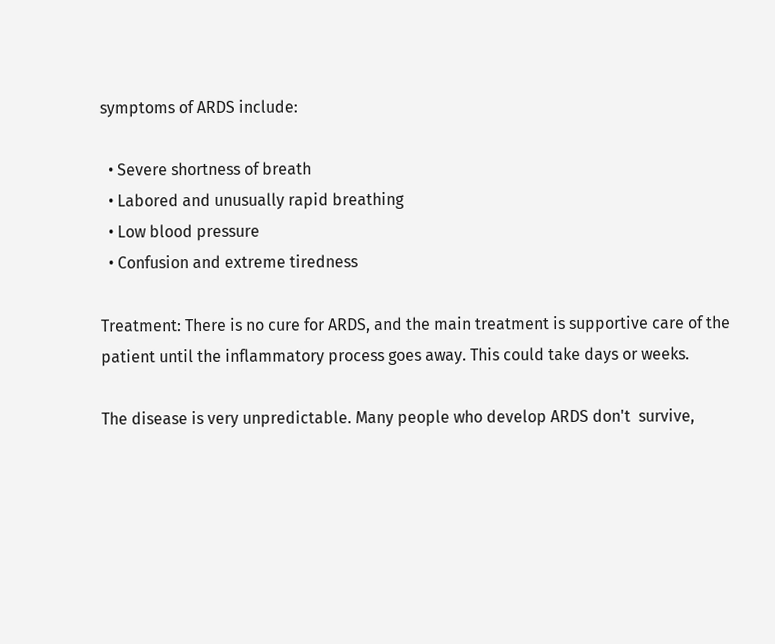symptoms of ARDS include:

  • Severe shortness of breath
  • Labored and unusually rapid breathing
  • Low blood pressure
  • Confusion and extreme tiredness

Treatment: There is no cure for ARDS, and the main treatment is supportive care of the patient until the inflammatory process goes away. This could take days or weeks.

The disease is very unpredictable. Many people who develop ARDS don't  survive,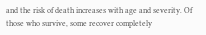and the risk of death increases with age and severity. Of those who survive, some recover completely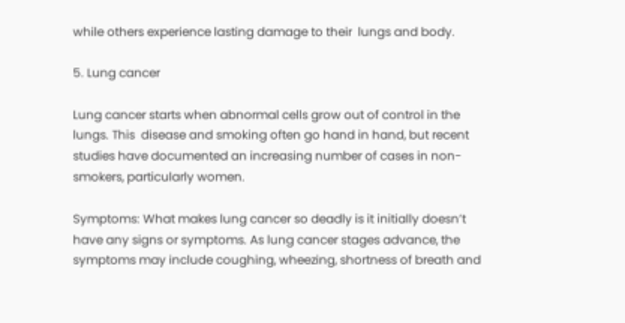while others experience lasting damage to their  lungs and body.

5. Lung cancer

Lung cancer starts when abnormal cells grow out of control in the lungs. This  disease and smoking often go hand in hand, but recent studies have documented an increasing number of cases in non-smokers, particularly women.

Symptoms: What makes lung cancer so deadly is it initially doesn’t  have any signs or symptoms. As lung cancer stages advance, the symptoms may include coughing, wheezing, shortness of breath and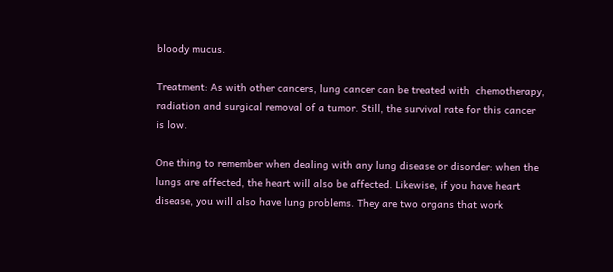bloody mucus.

Treatment: As with other cancers, lung cancer can be treated with  chemotherapy, radiation and surgical removal of a tumor. Still, the survival rate for this cancer is low.

One thing to remember when dealing with any lung disease or disorder: when the lungs are affected, the heart will also be affected. Likewise, if you have heart disease, you will also have lung problems. They are two organs that work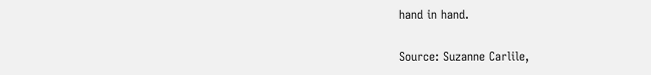hand in hand.

Source: Suzanne Carlile,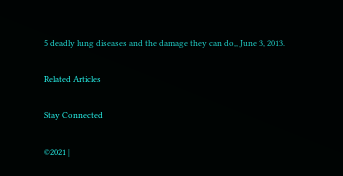5 deadly lung diseases and the damage they can do,, June 3, 2013.

Related Articles

Stay Connected

©2021 |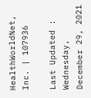HealthWorldNet, Inc. | 107936

Last Updated : Wednesday, December 29, 2021